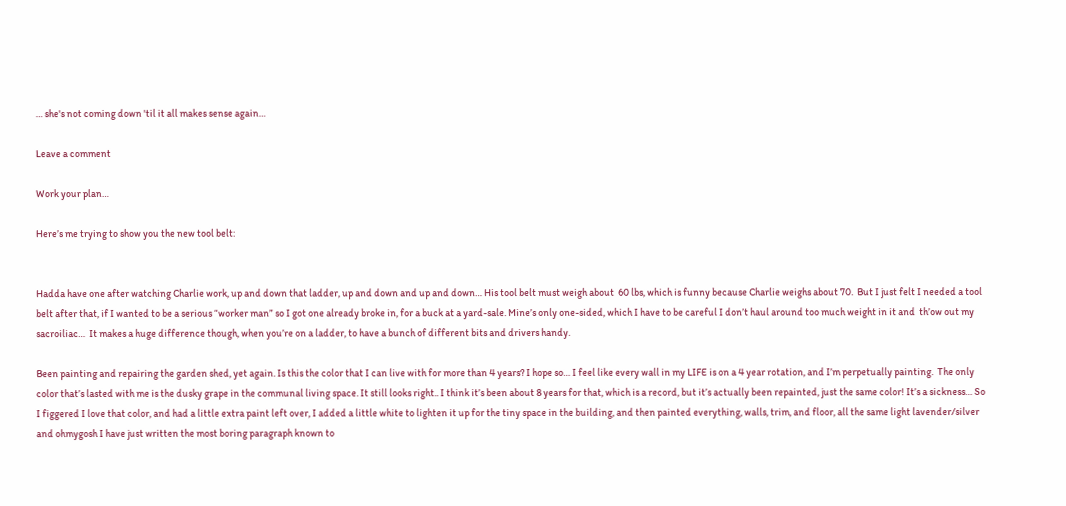… she's not coming down 'til it all makes sense again…

Leave a comment

Work your plan…

Here’s me trying to show you the new tool belt:


Hadda have one after watching Charlie work, up and down that ladder, up and down and up and down… His tool belt must weigh about  60 lbs, which is funny because Charlie weighs about 70.  But I just felt I needed a tool belt after that, if I wanted to be a serious “worker man” so I got one already broke in, for a buck at a yard-sale. Mine’s only one-sided, which I have to be careful I don’t haul around too much weight in it and  th’ow out my sacroiliac…  It makes a huge difference though, when you’re on a ladder, to have a bunch of different bits and drivers handy.

Been painting and repairing the garden shed, yet again. Is this the color that I can live with for more than 4 years? I hope so… I feel like every wall in my LIFE is on a 4 year rotation, and I’m perpetually painting.  The only color that’s lasted with me is the dusky grape in the communal living space. It still looks right.. I think it’s been about 8 years for that, which is a record, but it’s actually been repainted, just the same color! It’s a sickness… So I figgered I love that color, and had a little extra paint left over, I added a little white to lighten it up for the tiny space in the building, and then painted everything, walls, trim, and floor, all the same light lavender/silver and ohmygosh I have just written the most boring paragraph known to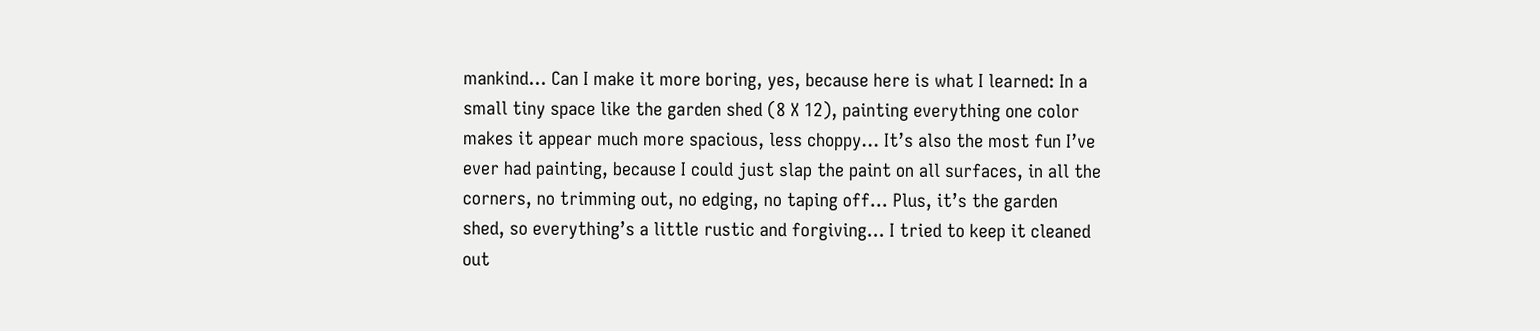mankind… Can I make it more boring, yes, because here is what I learned: In a small tiny space like the garden shed (8 X 12), painting everything one color makes it appear much more spacious, less choppy… It’s also the most fun I’ve ever had painting, because I could just slap the paint on all surfaces, in all the corners, no trimming out, no edging, no taping off… Plus, it’s the garden shed, so everything’s a little rustic and forgiving… I tried to keep it cleaned out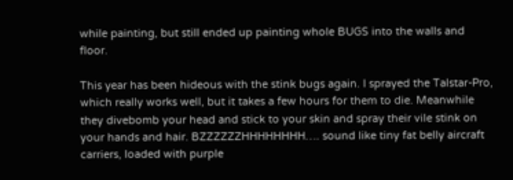while painting, but still ended up painting whole BUGS into the walls and floor.

This year has been hideous with the stink bugs again. I sprayed the Talstar-Pro, which really works well, but it takes a few hours for them to die. Meanwhile they divebomb your head and stick to your skin and spray their vile stink on your hands and hair. BZZZZZZHHHHHHHH…. sound like tiny fat belly aircraft carriers, loaded with purple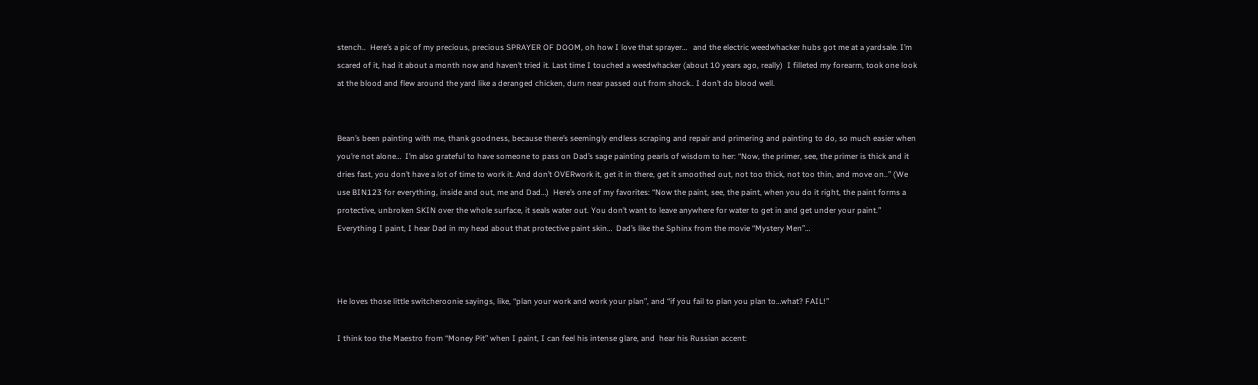stench..  Here’s a pic of my precious, precious SPRAYER OF DOOM, oh how I love that sprayer…   and the electric weedwhacker hubs got me at a yardsale. I’m scared of it, had it about a month now and haven’t tried it. Last time I touched a weedwhacker (about 10 years ago, really)  I filleted my forearm, took one look at the blood and flew around the yard like a deranged chicken, durn near passed out from shock.. I don’t do blood well.


Bean’s been painting with me, thank goodness, because there’s seemingly endless scraping and repair and primering and painting to do, so much easier when you’re not alone…  I’m also grateful to have someone to pass on Dad’s sage painting pearls of wisdom to her: “Now, the primer, see, the primer is thick and it dries fast, you don’t have a lot of time to work it. And don’t OVERwork it, get it in there, get it smoothed out, not too thick, not too thin, and move on..” (We use BIN123 for everything, inside and out, me and Dad…)  Here’s one of my favorites: “Now the paint, see, the paint, when you do it right, the paint forms a protective, unbroken SKIN over the whole surface, it seals water out. You don’t want to leave anywhere for water to get in and get under your paint.”  Everything I paint, I hear Dad in my head about that protective paint skin…  Dad’s like the Sphinx from the movie “Mystery Men”…



He loves those little switcheroonie sayings, like, “plan your work and work your plan”, and “if you fail to plan you plan to…what? FAIL!”

I think too the Maestro from “Money Pit” when I paint, I can feel his intense glare, and  hear his Russian accent: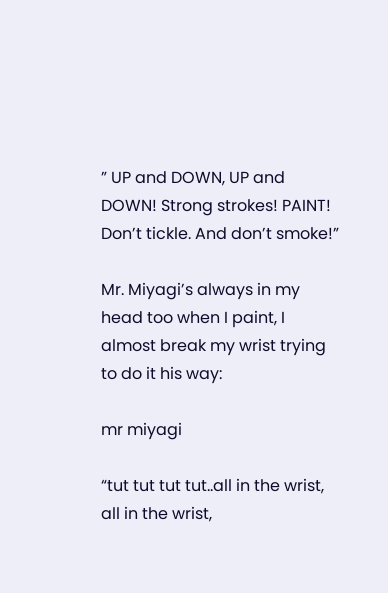” UP and DOWN, UP and DOWN! Strong strokes! PAINT! Don’t tickle. And don’t smoke!”

Mr. Miyagi’s always in my head too when I paint, I almost break my wrist trying to do it his way:

mr miyagi

“tut tut tut tut..all in the wrist, all in the wrist,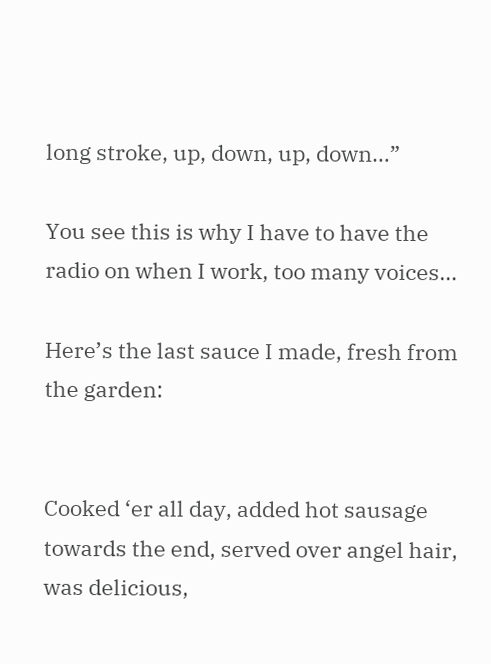long stroke, up, down, up, down…”

You see this is why I have to have the radio on when I work, too many voices…

Here’s the last sauce I made, fresh from the garden:


Cooked ‘er all day, added hot sausage towards the end, served over angel hair, was delicious,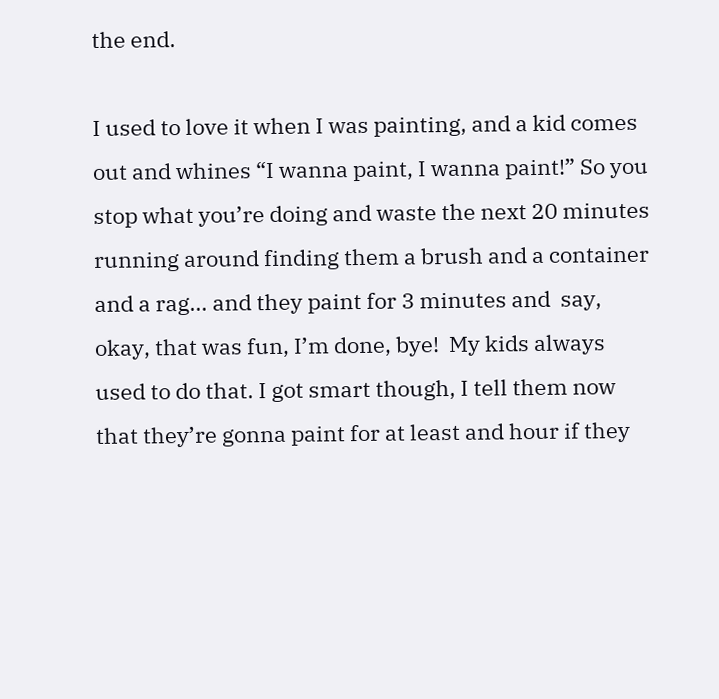the end.

I used to love it when I was painting, and a kid comes out and whines “I wanna paint, I wanna paint!” So you stop what you’re doing and waste the next 20 minutes running around finding them a brush and a container and a rag… and they paint for 3 minutes and  say, okay, that was fun, I’m done, bye!  My kids always used to do that. I got smart though, I tell them now that they’re gonna paint for at least and hour if they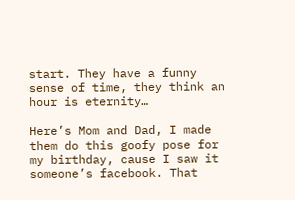start. They have a funny sense of time, they think an hour is eternity…

Here’s Mom and Dad, I made them do this goofy pose for my birthday, cause I saw it someone’s facebook. That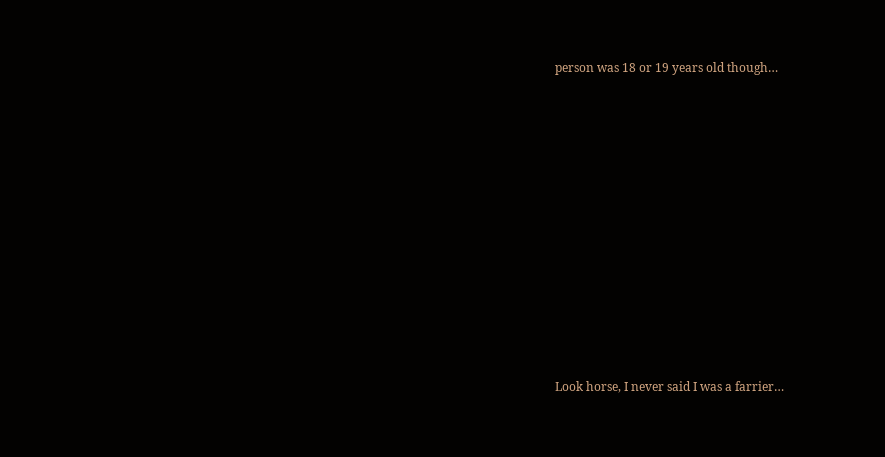person was 18 or 19 years old though…












Look horse, I never said I was a farrier…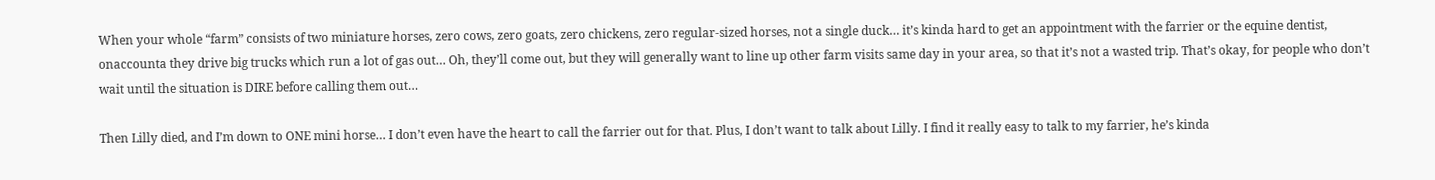When your whole “farm” consists of two miniature horses, zero cows, zero goats, zero chickens, zero regular-sized horses, not a single duck… it’s kinda hard to get an appointment with the farrier or the equine dentist, onaccounta they drive big trucks which run a lot of gas out… Oh, they’ll come out, but they will generally want to line up other farm visits same day in your area, so that it’s not a wasted trip. That’s okay, for people who don’t wait until the situation is DIRE before calling them out…

Then Lilly died, and I’m down to ONE mini horse… I don’t even have the heart to call the farrier out for that. Plus, I don’t want to talk about Lilly. I find it really easy to talk to my farrier, he’s kinda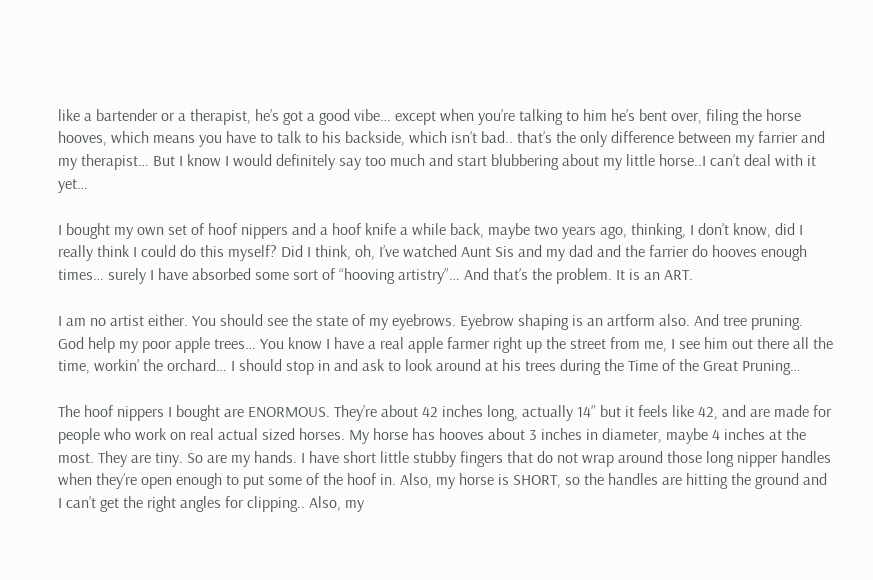like a bartender or a therapist, he’s got a good vibe… except when you’re talking to him he’s bent over, filing the horse hooves, which means you have to talk to his backside, which isn’t bad.. that’s the only difference between my farrier and my therapist… But I know I would definitely say too much and start blubbering about my little horse..I can’t deal with it yet…

I bought my own set of hoof nippers and a hoof knife a while back, maybe two years ago, thinking, I don’t know, did I really think I could do this myself? Did I think, oh, I’ve watched Aunt Sis and my dad and the farrier do hooves enough times… surely I have absorbed some sort of “hooving artistry”… And that’s the problem. It is an ART.

I am no artist either. You should see the state of my eyebrows. Eyebrow shaping is an artform also. And tree pruning.  God help my poor apple trees… You know I have a real apple farmer right up the street from me, I see him out there all the time, workin’ the orchard… I should stop in and ask to look around at his trees during the Time of the Great Pruning…

The hoof nippers I bought are ENORMOUS. They’re about 42 inches long, actually 14” but it feels like 42, and are made for people who work on real actual sized horses. My horse has hooves about 3 inches in diameter, maybe 4 inches at the most. They are tiny. So are my hands. I have short little stubby fingers that do not wrap around those long nipper handles when they’re open enough to put some of the hoof in. Also, my horse is SHORT, so the handles are hitting the ground and I can’t get the right angles for clipping.. Also, my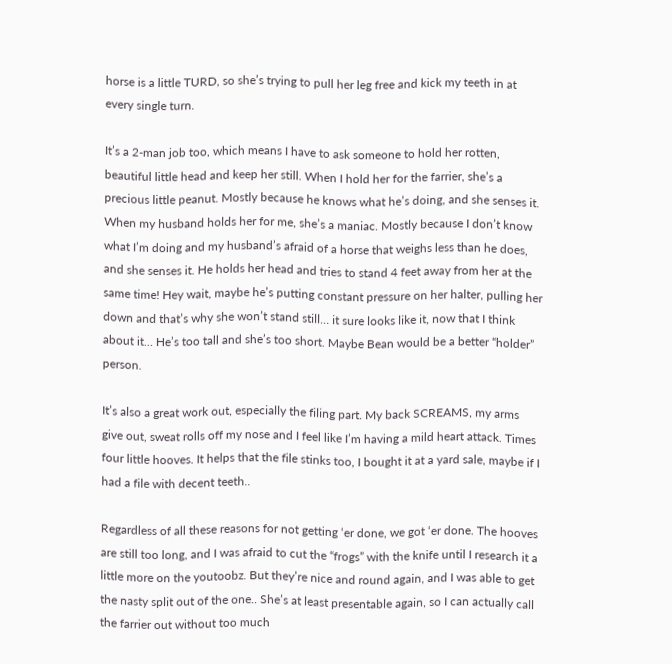horse is a little TURD, so she’s trying to pull her leg free and kick my teeth in at every single turn.

It’s a 2-man job too, which means I have to ask someone to hold her rotten, beautiful little head and keep her still. When I hold her for the farrier, she’s a precious little peanut. Mostly because he knows what he’s doing, and she senses it. When my husband holds her for me, she’s a maniac. Mostly because I don’t know what I’m doing and my husband’s afraid of a horse that weighs less than he does, and she senses it. He holds her head and tries to stand 4 feet away from her at the same time! Hey wait, maybe he’s putting constant pressure on her halter, pulling her down and that’s why she won’t stand still… it sure looks like it, now that I think about it… He’s too tall and she’s too short. Maybe Bean would be a better “holder” person.

It’s also a great work out, especially the filing part. My back SCREAMS, my arms give out, sweat rolls off my nose and I feel like I’m having a mild heart attack. Times four little hooves. It helps that the file stinks too, I bought it at a yard sale, maybe if I had a file with decent teeth..

Regardless of all these reasons for not getting ‘er done, we got ‘er done. The hooves are still too long, and I was afraid to cut the “frogs” with the knife until I research it a little more on the youtoobz. But they’re nice and round again, and I was able to get the nasty split out of the one.. She’s at least presentable again, so I can actually call the farrier out without too much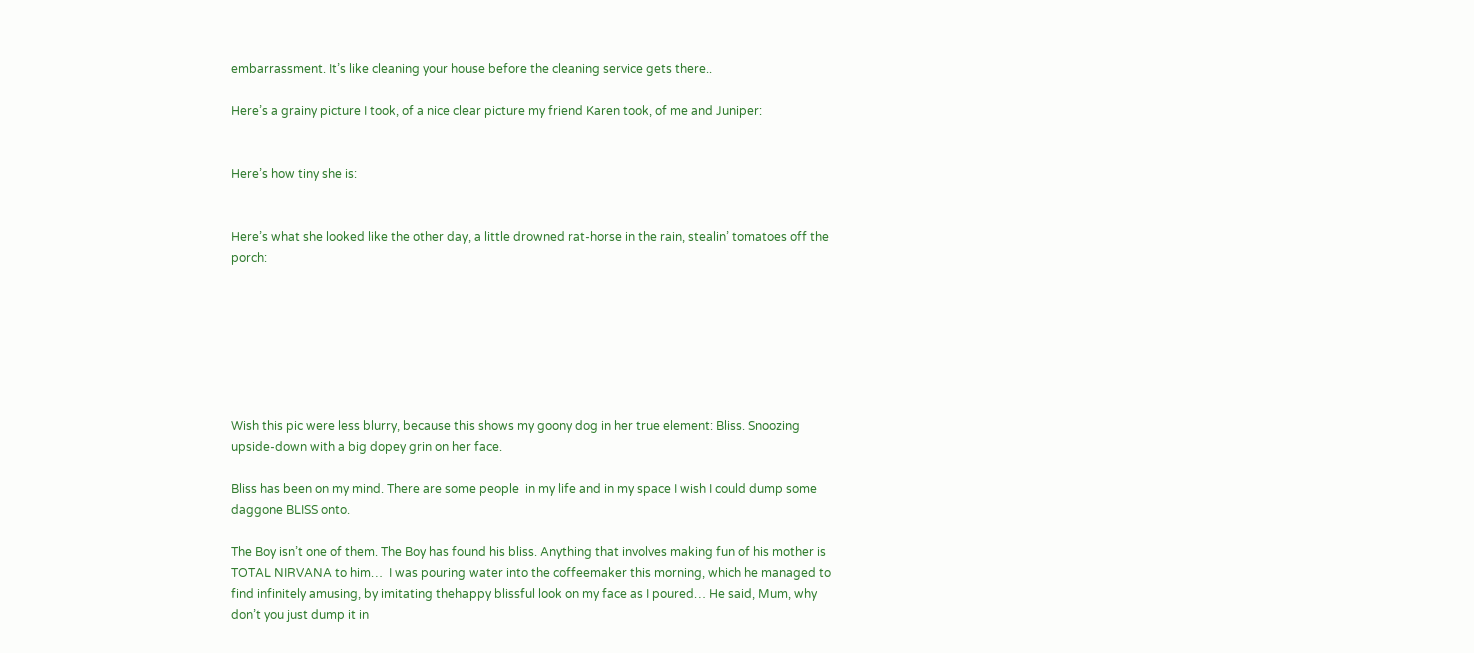embarrassment. It’s like cleaning your house before the cleaning service gets there..

Here’s a grainy picture I took, of a nice clear picture my friend Karen took, of me and Juniper:


Here’s how tiny she is:


Here’s what she looked like the other day, a little drowned rat-horse in the rain, stealin’ tomatoes off the porch:







Wish this pic were less blurry, because this shows my goony dog in her true element: Bliss. Snoozing upside-down with a big dopey grin on her face.

Bliss has been on my mind. There are some people  in my life and in my space I wish I could dump some daggone BLISS onto.

The Boy isn’t one of them. The Boy has found his bliss. Anything that involves making fun of his mother is TOTAL NIRVANA to him…  I was pouring water into the coffeemaker this morning, which he managed to find infinitely amusing, by imitating thehappy blissful look on my face as I poured… He said, Mum, why don’t you just dump it in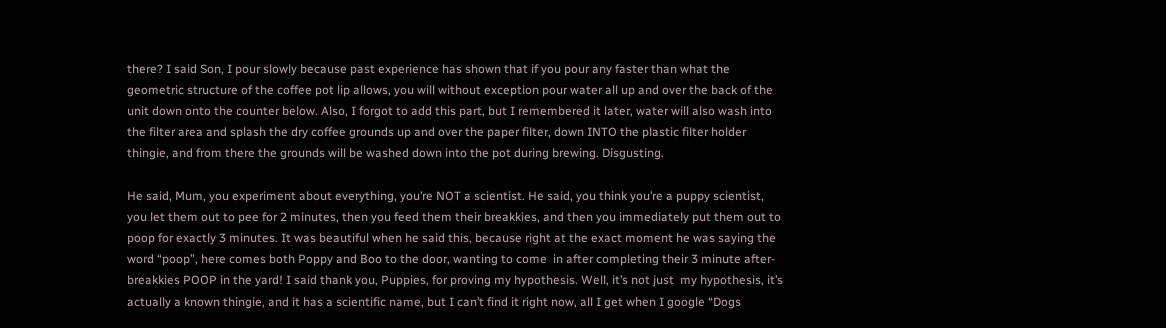there? I said Son, I pour slowly because past experience has shown that if you pour any faster than what the geometric structure of the coffee pot lip allows, you will without exception pour water all up and over the back of the unit down onto the counter below. Also, I forgot to add this part, but I remembered it later, water will also wash into the filter area and splash the dry coffee grounds up and over the paper filter, down INTO the plastic filter holder thingie, and from there the grounds will be washed down into the pot during brewing. Disgusting.

He said, Mum, you experiment about everything, you’re NOT a scientist. He said, you think you’re a puppy scientist, you let them out to pee for 2 minutes, then you feed them their breakkies, and then you immediately put them out to poop for exactly 3 minutes. It was beautiful when he said this, because right at the exact moment he was saying the word “poop”, here comes both Poppy and Boo to the door, wanting to come  in after completing their 3 minute after-breakkies POOP in the yard! I said thank you, Puppies, for proving my hypothesis. Well, it’s not just  my hypothesis, it’s actually a known thingie, and it has a scientific name, but I can’t find it right now, all I get when I google “Dogs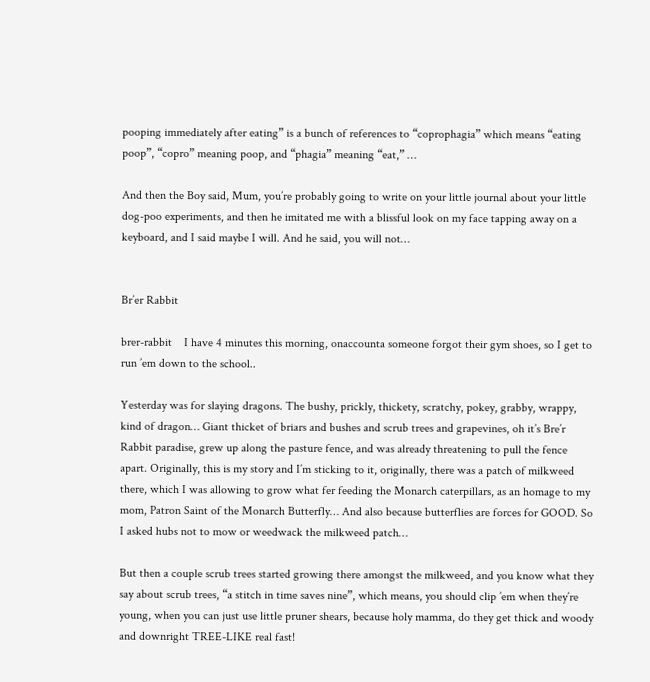pooping immediately after eating” is a bunch of references to “coprophagia” which means “eating poop”, “copro” meaning poop, and “phagia” meaning “eat,” …

And then the Boy said, Mum, you’re probably going to write on your little journal about your little dog-poo experiments, and then he imitated me with a blissful look on my face tapping away on a keyboard, and I said maybe I will. And he said, you will not…


Br’er Rabbit

brer-rabbit    I have 4 minutes this morning, onaccounta someone forgot their gym shoes, so I get to run ’em down to the school..

Yesterday was for slaying dragons. The bushy, prickly, thickety, scratchy, pokey, grabby, wrappy, kind of dragon… Giant thicket of briars and bushes and scrub trees and grapevines, oh it’s Bre’r Rabbit paradise, grew up along the pasture fence, and was already threatening to pull the fence apart. Originally, this is my story and I’m sticking to it, originally, there was a patch of milkweed there, which I was allowing to grow what fer feeding the Monarch caterpillars, as an homage to my mom, Patron Saint of the Monarch Butterfly… And also because butterflies are forces for GOOD. So I asked hubs not to mow or weedwack the milkweed patch…

But then a couple scrub trees started growing there amongst the milkweed, and you know what they say about scrub trees, “a stitch in time saves nine”, which means, you should clip ’em when they’re young, when you can just use little pruner shears, because holy mamma, do they get thick and woody and downright TREE-LIKE real fast!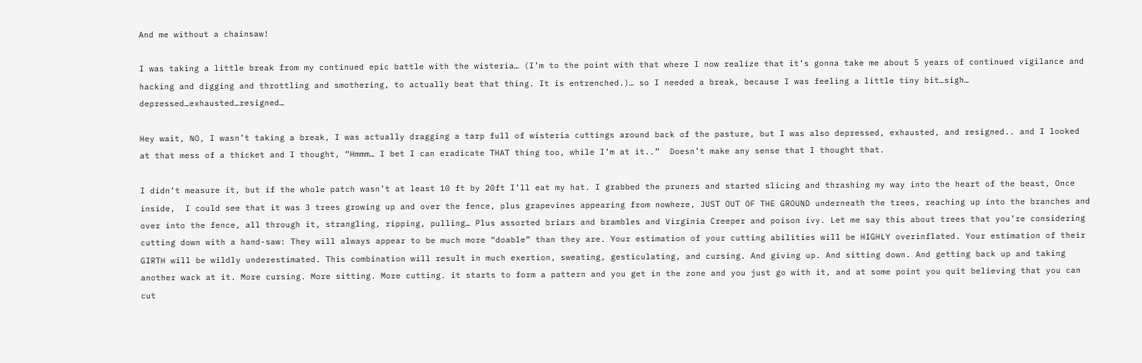And me without a chainsaw!

I was taking a little break from my continued epic battle with the wisteria… (I’m to the point with that where I now realize that it’s gonna take me about 5 years of continued vigilance and hacking and digging and throttling and smothering, to actually beat that thing. It is entrenched.)… so I needed a break, because I was feeling a little tiny bit…sigh… depressed…exhausted…resigned…

Hey wait, NO, I wasn’t taking a break, I was actually dragging a tarp full of wisteria cuttings around back of the pasture, but I was also depressed, exhausted, and resigned.. and I looked at that mess of a thicket and I thought, “Hmmm… I bet I can eradicate THAT thing too, while I’m at it..”  Doesn’t make any sense that I thought that.

I didn’t measure it, but if the whole patch wasn’t at least 10 ft by 20ft I’ll eat my hat. I grabbed the pruners and started slicing and thrashing my way into the heart of the beast, Once inside,  I could see that it was 3 trees growing up and over the fence, plus grapevines appearing from nowhere, JUST OUT OF THE GROUND underneath the trees, reaching up into the branches and over into the fence, all through it, strangling, ripping, pulling… Plus assorted briars and brambles and Virginia Creeper and poison ivy. Let me say this about trees that you’re considering cutting down with a hand-saw: They will always appear to be much more “doable” than they are. Your estimation of your cutting abilities will be HIGHLY overinflated. Your estimation of their GIRTH will be wildly underestimated. This combination will result in much exertion, sweating, gesticulating, and cursing. And giving up. And sitting down. And getting back up and taking another wack at it. More cursing. More sitting. More cutting. it starts to form a pattern and you get in the zone and you just go with it, and at some point you quit believing that you can cut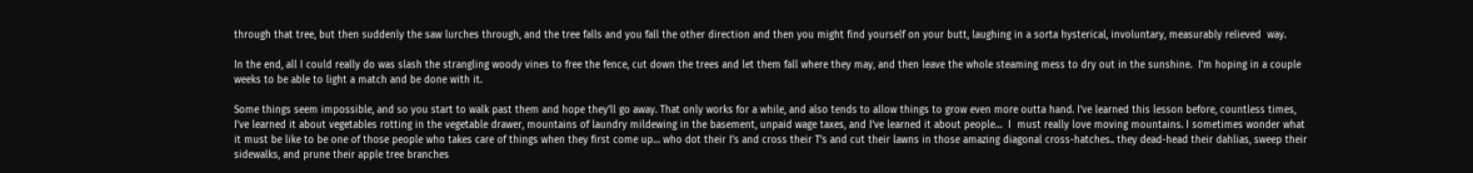through that tree, but then suddenly the saw lurches through, and the tree falls and you fall the other direction and then you might find yourself on your butt, laughing in a sorta hysterical, involuntary, measurably relieved  way.

In the end, all I could really do was slash the strangling woody vines to free the fence, cut down the trees and let them fall where they may, and then leave the whole steaming mess to dry out in the sunshine.  I’m hoping in a couple weeks to be able to light a match and be done with it.

Some things seem impossible, and so you start to walk past them and hope they’ll go away. That only works for a while, and also tends to allow things to grow even more outta hand. I’ve learned this lesson before, countless times,  I’ve learned it about vegetables rotting in the vegetable drawer, mountains of laundry mildewing in the basement, unpaid wage taxes, and I’ve learned it about people…  I  must really love moving mountains. I sometimes wonder what it must be like to be one of those people who takes care of things when they first come up… who dot their I’s and cross their T’s and cut their lawns in those amazing diagonal cross-hatches.. they dead-head their dahlias, sweep their sidewalks, and prune their apple tree branches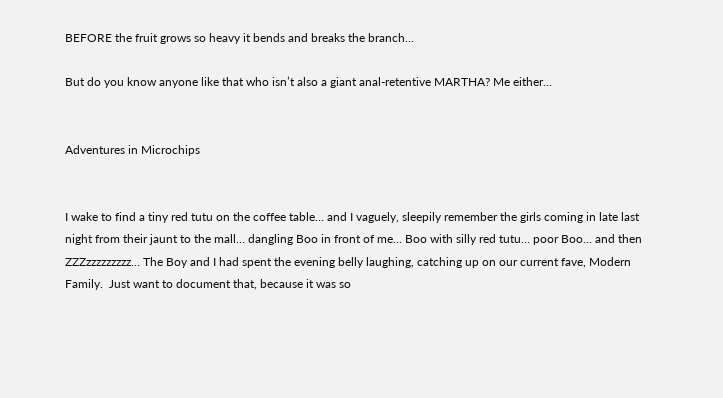BEFORE the fruit grows so heavy it bends and breaks the branch…

But do you know anyone like that who isn’t also a giant anal-retentive MARTHA? Me either…


Adventures in Microchips


I wake to find a tiny red tutu on the coffee table… and I vaguely, sleepily remember the girls coming in late last night from their jaunt to the mall… dangling Boo in front of me… Boo with silly red tutu… poor Boo… and then ZZZzzzzzzzzz… The Boy and I had spent the evening belly laughing, catching up on our current fave, Modern Family.  Just want to document that, because it was so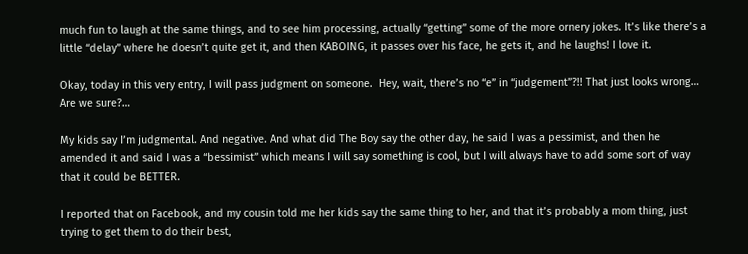much fun to laugh at the same things, and to see him processing, actually “getting” some of the more ornery jokes. It’s like there’s a little “delay” where he doesn’t quite get it, and then KABOING, it passes over his face, he gets it, and he laughs! I love it.

Okay, today in this very entry, I will pass judgment on someone.  Hey, wait, there’s no “e” in “judgement”?!! That just looks wrong… Are we sure?…

My kids say I’m judgmental. And negative. And what did The Boy say the other day, he said I was a pessimist, and then he amended it and said I was a “bessimist” which means I will say something is cool, but I will always have to add some sort of way that it could be BETTER.

I reported that on Facebook, and my cousin told me her kids say the same thing to her, and that it’s probably a mom thing, just trying to get them to do their best,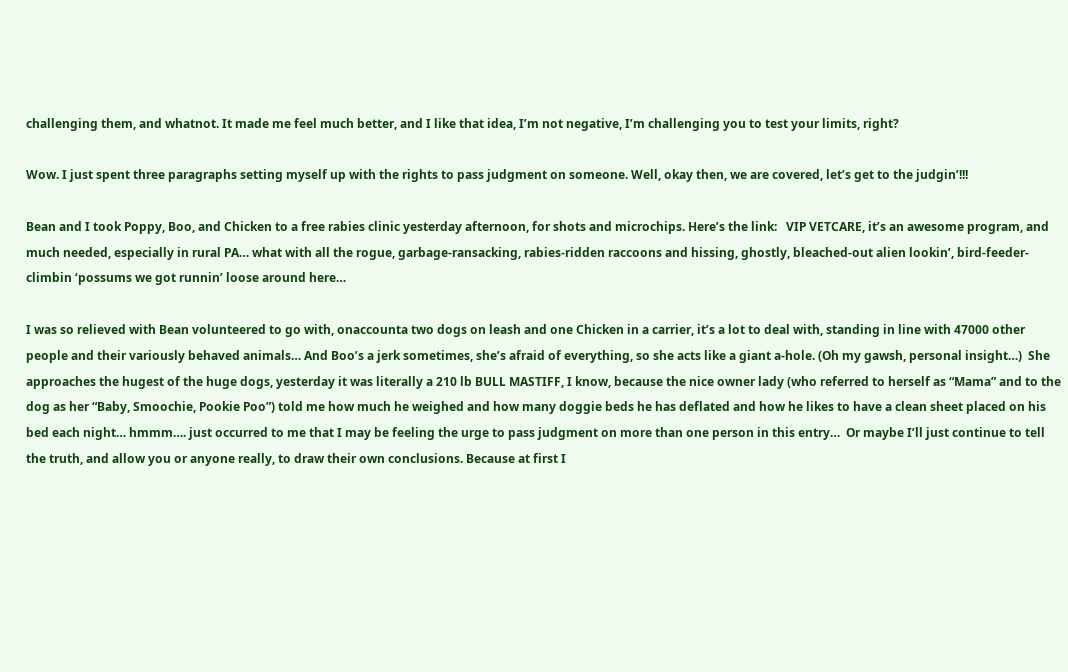challenging them, and whatnot. It made me feel much better, and I like that idea, I’m not negative, I’m challenging you to test your limits, right?

Wow. I just spent three paragraphs setting myself up with the rights to pass judgment on someone. Well, okay then, we are covered, let’s get to the judgin’!!!

Bean and I took Poppy, Boo, and Chicken to a free rabies clinic yesterday afternoon, for shots and microchips. Here’s the link:   VIP VETCARE, it’s an awesome program, and much needed, especially in rural PA… what with all the rogue, garbage-ransacking, rabies-ridden raccoons and hissing, ghostly, bleached-out alien lookin’, bird-feeder-climbin ‘possums we got runnin’ loose around here…

I was so relieved with Bean volunteered to go with, onaccounta two dogs on leash and one Chicken in a carrier, it’s a lot to deal with, standing in line with 47000 other people and their variously behaved animals… And Boo’s a jerk sometimes, she’s afraid of everything, so she acts like a giant a-hole. (Oh my gawsh, personal insight…)  She approaches the hugest of the huge dogs, yesterday it was literally a 210 lb BULL MASTIFF, I know, because the nice owner lady (who referred to herself as “Mama” and to the dog as her “Baby, Smoochie, Pookie Poo”) told me how much he weighed and how many doggie beds he has deflated and how he likes to have a clean sheet placed on his bed each night… hmmm…. just occurred to me that I may be feeling the urge to pass judgment on more than one person in this entry…  Or maybe I’ll just continue to tell the truth, and allow you or anyone really, to draw their own conclusions. Because at first I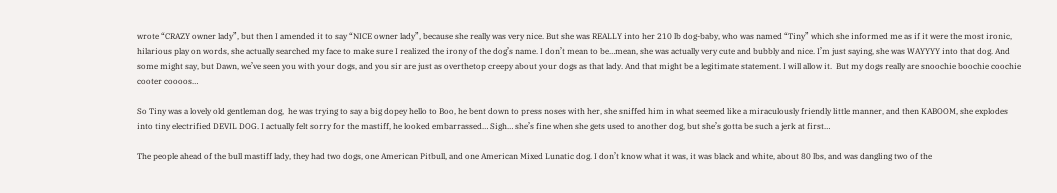wrote “CRAZY owner lady”, but then I amended it to say “NICE owner lady”, because she really was very nice. But she was REALLY into her 210 lb dog-baby, who was named “Tiny” which she informed me as if it were the most ironic, hilarious play on words, she actually searched my face to make sure I realized the irony of the dog’s name. I don’t mean to be…mean, she was actually very cute and bubbly and nice. I’m just saying, she was WAYYYY into that dog. And some might say, but Dawn, we’ve seen you with your dogs, and you sir are just as overthetop creepy about your dogs as that lady. And that might be a legitimate statement. I will allow it.  But my dogs really are snoochie boochie coochie cooter coooos…

So Tiny was a lovely old gentleman dog,  he was trying to say a big dopey hello to Boo, he bent down to press noses with her, she sniffed him in what seemed like a miraculously friendly little manner, and then KABOOM, she explodes into tiny electrified DEVIL DOG. I actually felt sorry for the mastiff, he looked embarrassed… Sigh… she’s fine when she gets used to another dog, but she’s gotta be such a jerk at first…

The people ahead of the bull mastiff lady, they had two dogs, one American Pitbull, and one American Mixed Lunatic dog. I don’t know what it was, it was black and white, about 80 lbs, and was dangling two of the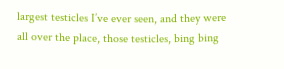largest testicles I’ve ever seen, and they were all over the place, those testicles, bing bing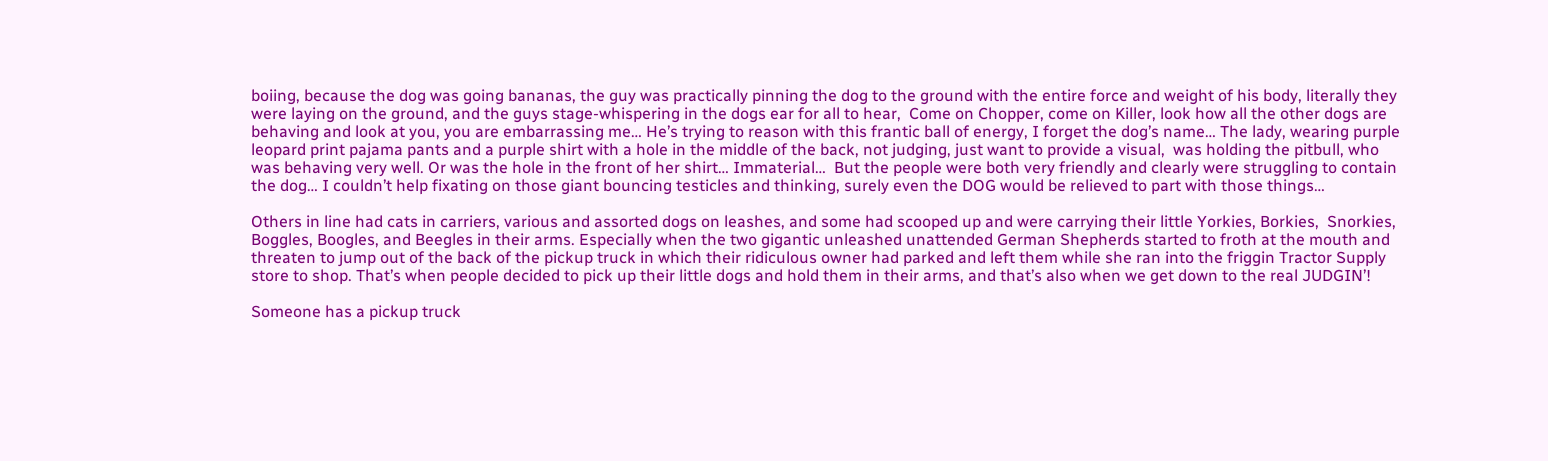boiing, because the dog was going bananas, the guy was practically pinning the dog to the ground with the entire force and weight of his body, literally they were laying on the ground, and the guys stage-whispering in the dogs ear for all to hear,  Come on Chopper, come on Killer, look how all the other dogs are behaving and look at you, you are embarrassing me… He’s trying to reason with this frantic ball of energy, I forget the dog’s name… The lady, wearing purple leopard print pajama pants and a purple shirt with a hole in the middle of the back, not judging, just want to provide a visual,  was holding the pitbull, who was behaving very well. Or was the hole in the front of her shirt… Immaterial…  But the people were both very friendly and clearly were struggling to contain the dog… I couldn’t help fixating on those giant bouncing testicles and thinking, surely even the DOG would be relieved to part with those things…

Others in line had cats in carriers, various and assorted dogs on leashes, and some had scooped up and were carrying their little Yorkies, Borkies,  Snorkies, Boggles, Boogles, and Beegles in their arms. Especially when the two gigantic unleashed unattended German Shepherds started to froth at the mouth and threaten to jump out of the back of the pickup truck in which their ridiculous owner had parked and left them while she ran into the friggin Tractor Supply store to shop. That’s when people decided to pick up their little dogs and hold them in their arms, and that’s also when we get down to the real JUDGIN’!

Someone has a pickup truck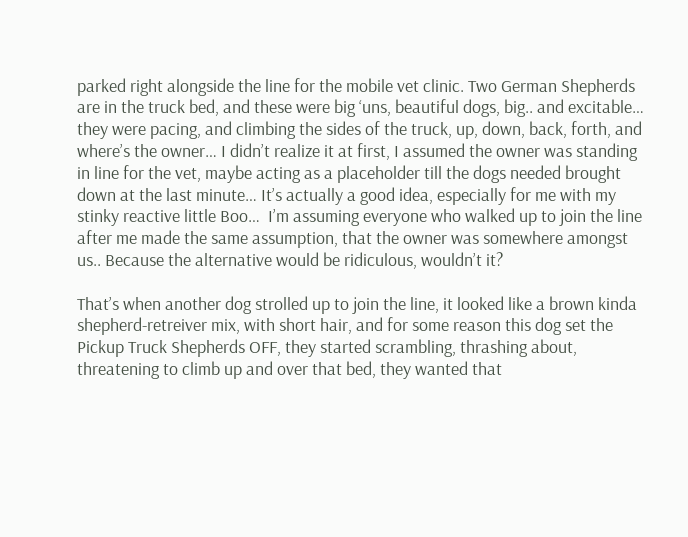parked right alongside the line for the mobile vet clinic. Two German Shepherds are in the truck bed, and these were big ‘uns, beautiful dogs, big.. and excitable… they were pacing, and climbing the sides of the truck, up, down, back, forth, and  where’s the owner… I didn’t realize it at first, I assumed the owner was standing in line for the vet, maybe acting as a placeholder till the dogs needed brought down at the last minute… It’s actually a good idea, especially for me with my stinky reactive little Boo…  I’m assuming everyone who walked up to join the line after me made the same assumption, that the owner was somewhere amongst us.. Because the alternative would be ridiculous, wouldn’t it?

That’s when another dog strolled up to join the line, it looked like a brown kinda shepherd-retreiver mix, with short hair, and for some reason this dog set the Pickup Truck Shepherds OFF, they started scrambling, thrashing about, threatening to climb up and over that bed, they wanted that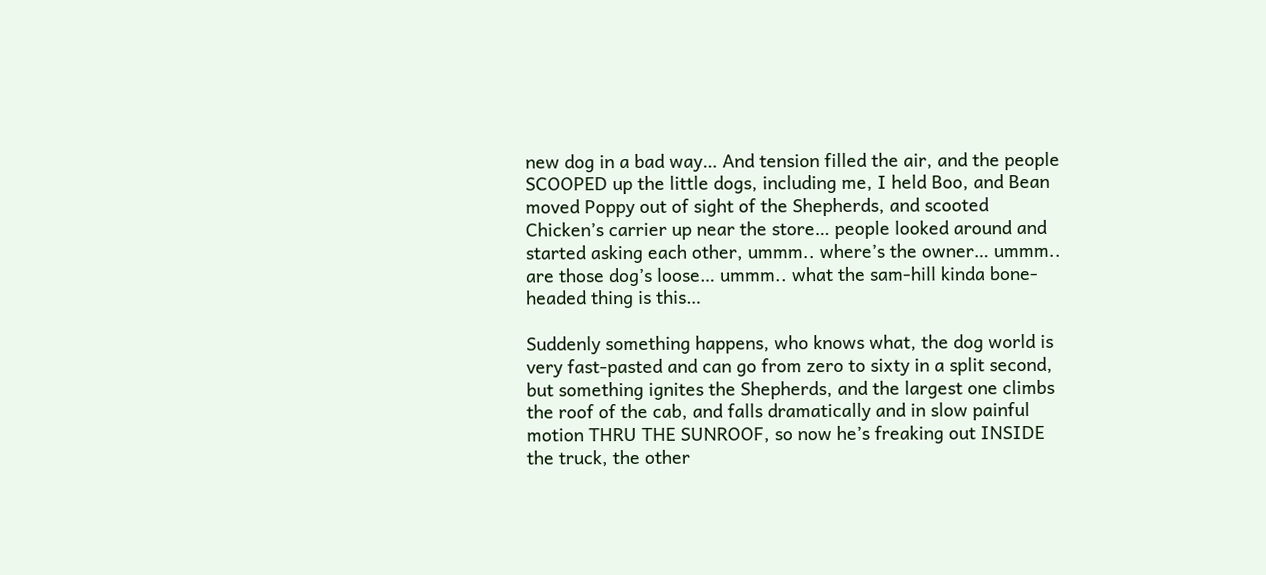new dog in a bad way… And tension filled the air, and the people SCOOPED up the little dogs, including me, I held Boo, and Bean moved Poppy out of sight of the Shepherds, and scooted Chicken’s carrier up near the store… people looked around and started asking each other, ummm.. where’s the owner… ummm.. are those dog’s loose… ummm.. what the sam-hill kinda bone-headed thing is this…

Suddenly something happens, who knows what, the dog world is very fast-pasted and can go from zero to sixty in a split second, but something ignites the Shepherds, and the largest one climbs the roof of the cab, and falls dramatically and in slow painful motion THRU THE SUNROOF, so now he’s freaking out INSIDE the truck, the other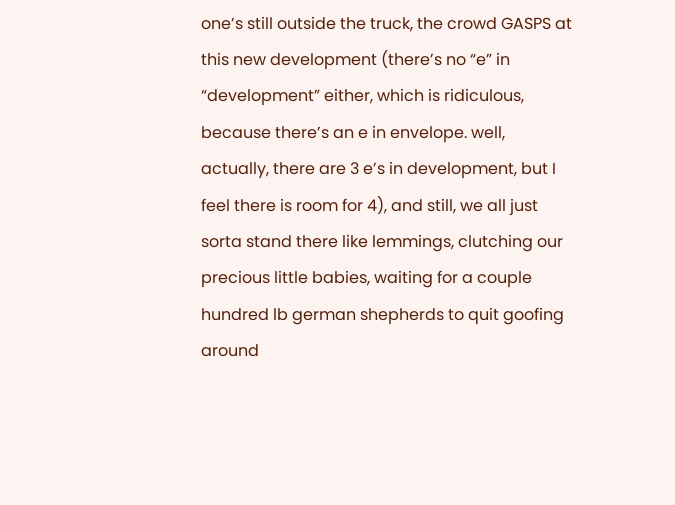one’s still outside the truck, the crowd GASPS at this new development (there’s no “e” in “development” either, which is ridiculous, because there’s an e in envelope. well, actually, there are 3 e’s in development, but I feel there is room for 4), and still, we all just sorta stand there like lemmings, clutching our precious little babies, waiting for a couple hundred lb german shepherds to quit goofing around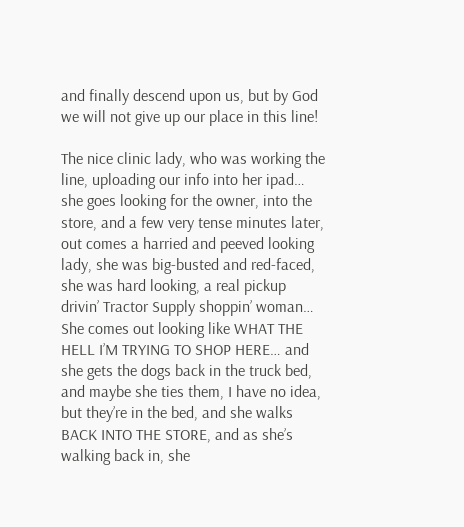and finally descend upon us, but by God we will not give up our place in this line!

The nice clinic lady, who was working the line, uploading our info into her ipad… she goes looking for the owner, into the store, and a few very tense minutes later, out comes a harried and peeved looking lady, she was big-busted and red-faced, she was hard looking, a real pickup drivin’ Tractor Supply shoppin’ woman… She comes out looking like WHAT THE HELL I’M TRYING TO SHOP HERE… and she gets the dogs back in the truck bed, and maybe she ties them, I have no idea, but they’re in the bed, and she walks BACK INTO THE STORE, and as she’s walking back in, she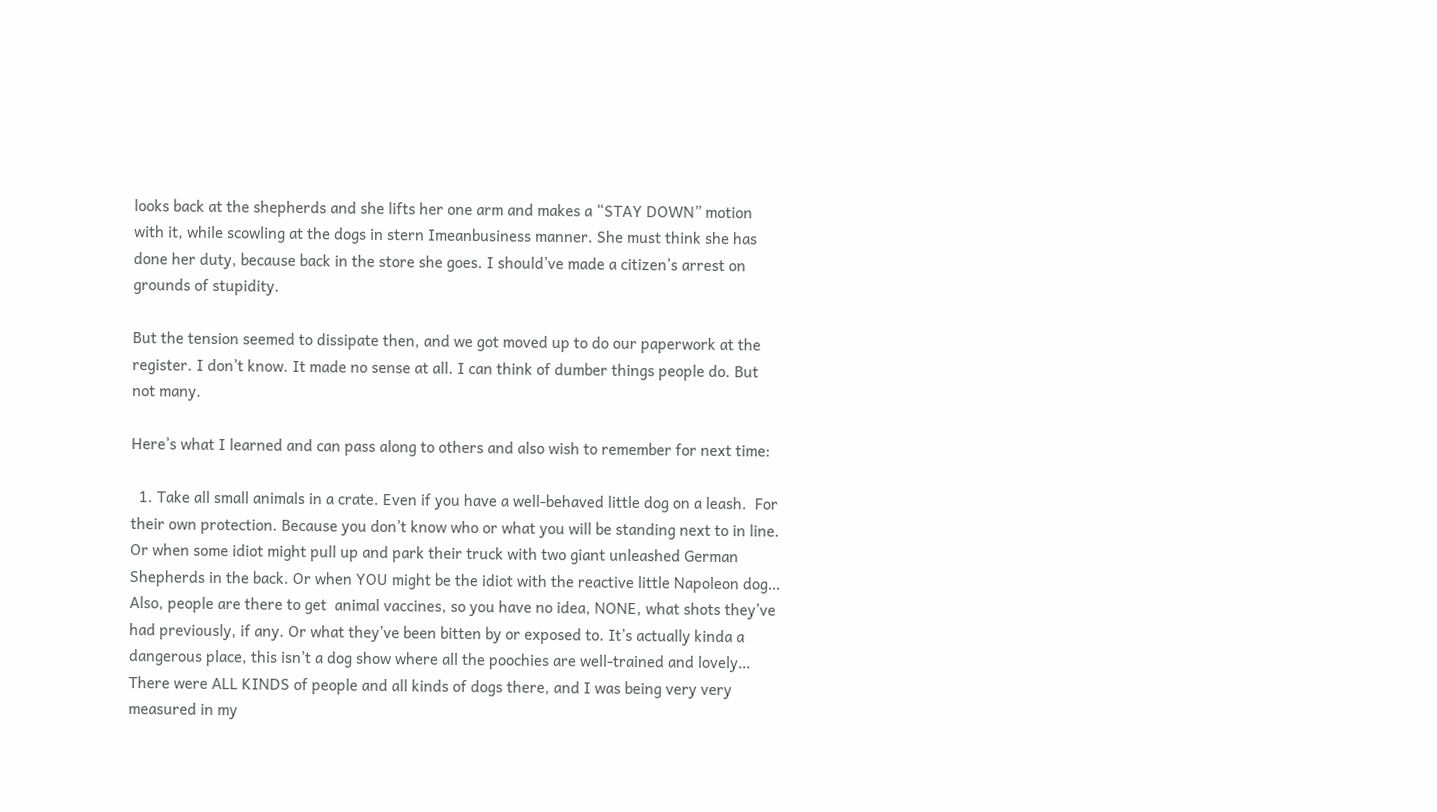looks back at the shepherds and she lifts her one arm and makes a “STAY DOWN” motion with it, while scowling at the dogs in stern Imeanbusiness manner. She must think she has done her duty, because back in the store she goes. I should’ve made a citizen’s arrest on grounds of stupidity.

But the tension seemed to dissipate then, and we got moved up to do our paperwork at the register. I don’t know. It made no sense at all. I can think of dumber things people do. But not many.

Here’s what I learned and can pass along to others and also wish to remember for next time:

  1. Take all small animals in a crate. Even if you have a well-behaved little dog on a leash.  For their own protection. Because you don’t know who or what you will be standing next to in line. Or when some idiot might pull up and park their truck with two giant unleashed German Shepherds in the back. Or when YOU might be the idiot with the reactive little Napoleon dog…  Also, people are there to get  animal vaccines, so you have no idea, NONE, what shots they’ve had previously, if any. Or what they’ve been bitten by or exposed to. It’s actually kinda a dangerous place, this isn’t a dog show where all the poochies are well-trained and lovely… There were ALL KINDS of people and all kinds of dogs there, and I was being very very measured in my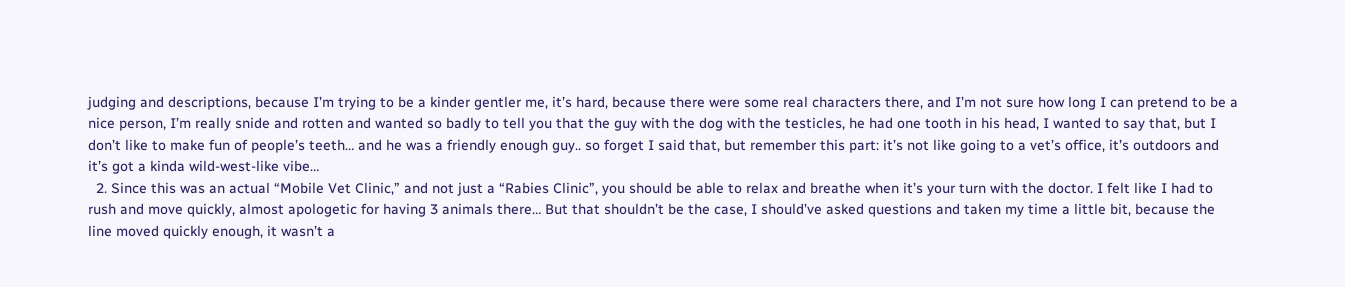judging and descriptions, because I’m trying to be a kinder gentler me, it’s hard, because there were some real characters there, and I’m not sure how long I can pretend to be a nice person, I’m really snide and rotten and wanted so badly to tell you that the guy with the dog with the testicles, he had one tooth in his head, I wanted to say that, but I don’t like to make fun of people’s teeth… and he was a friendly enough guy.. so forget I said that, but remember this part: it’s not like going to a vet’s office, it’s outdoors and it’s got a kinda wild-west-like vibe…
  2. Since this was an actual “Mobile Vet Clinic,” and not just a “Rabies Clinic”, you should be able to relax and breathe when it’s your turn with the doctor. I felt like I had to rush and move quickly, almost apologetic for having 3 animals there… But that shouldn’t be the case, I should’ve asked questions and taken my time a little bit, because the line moved quickly enough, it wasn’t a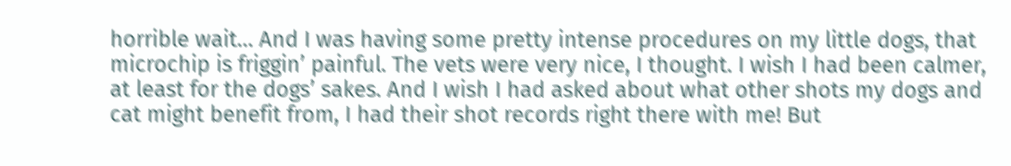horrible wait… And I was having some pretty intense procedures on my little dogs, that microchip is friggin’ painful. The vets were very nice, I thought. I wish I had been calmer, at least for the dogs’ sakes. And I wish I had asked about what other shots my dogs and cat might benefit from, I had their shot records right there with me! But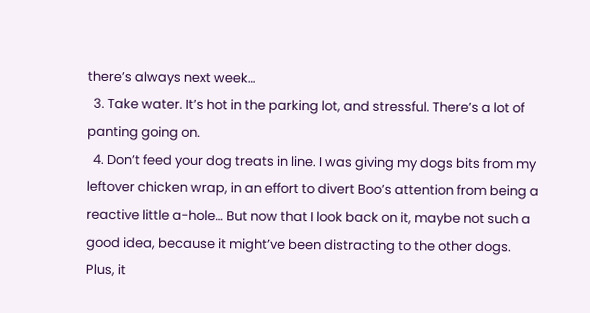there’s always next week…
  3. Take water. It’s hot in the parking lot, and stressful. There’s a lot of panting going on.
  4. Don’t feed your dog treats in line. I was giving my dogs bits from my leftover chicken wrap, in an effort to divert Boo’s attention from being a reactive little a-hole… But now that I look back on it, maybe not such a good idea, because it might’ve been distracting to the other dogs. Plus, it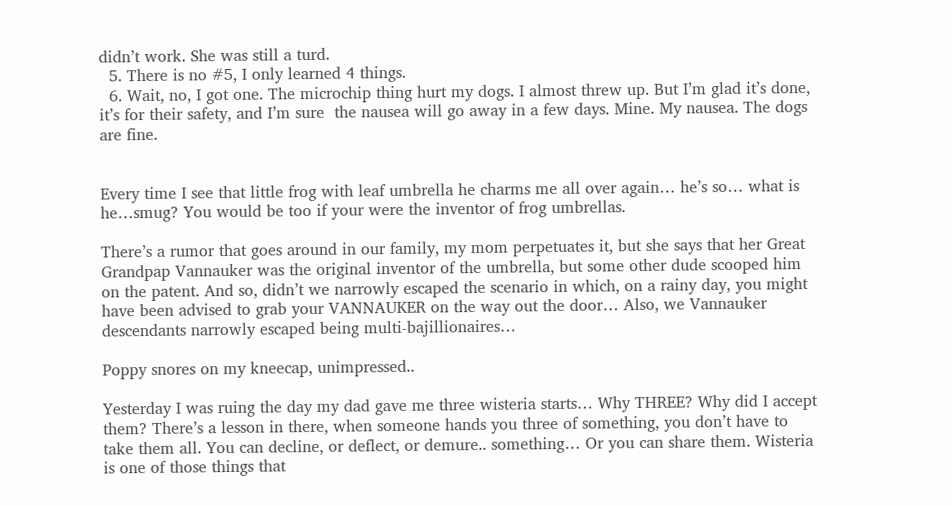didn’t work. She was still a turd.
  5. There is no #5, I only learned 4 things.
  6. Wait, no, I got one. The microchip thing hurt my dogs. I almost threw up. But I’m glad it’s done, it’s for their safety, and I’m sure  the nausea will go away in a few days. Mine. My nausea. The dogs are fine.


Every time I see that little frog with leaf umbrella he charms me all over again… he’s so… what is he…smug? You would be too if your were the inventor of frog umbrellas.

There’s a rumor that goes around in our family, my mom perpetuates it, but she says that her Great Grandpap Vannauker was the original inventor of the umbrella, but some other dude scooped him on the patent. And so, didn’t we narrowly escaped the scenario in which, on a rainy day, you might have been advised to grab your VANNAUKER on the way out the door… Also, we Vannauker descendants narrowly escaped being multi-bajillionaires…

Poppy snores on my kneecap, unimpressed..

Yesterday I was ruing the day my dad gave me three wisteria starts… Why THREE? Why did I accept them? There’s a lesson in there, when someone hands you three of something, you don’t have to take them all. You can decline, or deflect, or demure.. something… Or you can share them. Wisteria is one of those things that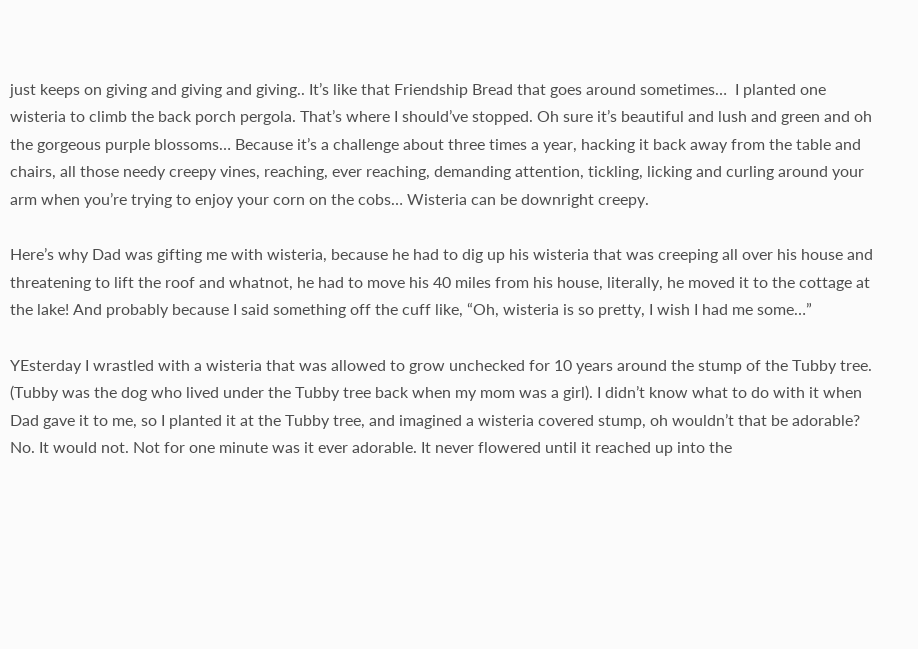just keeps on giving and giving and giving.. It’s like that Friendship Bread that goes around sometimes…  I planted one wisteria to climb the back porch pergola. That’s where I should’ve stopped. Oh sure it’s beautiful and lush and green and oh the gorgeous purple blossoms… Because it’s a challenge about three times a year, hacking it back away from the table and chairs, all those needy creepy vines, reaching, ever reaching, demanding attention, tickling, licking and curling around your arm when you’re trying to enjoy your corn on the cobs… Wisteria can be downright creepy.

Here’s why Dad was gifting me with wisteria, because he had to dig up his wisteria that was creeping all over his house and threatening to lift the roof and whatnot, he had to move his 40 miles from his house, literally, he moved it to the cottage at the lake! And probably because I said something off the cuff like, “Oh, wisteria is so pretty, I wish I had me some…”

YEsterday I wrastled with a wisteria that was allowed to grow unchecked for 10 years around the stump of the Tubby tree.  (Tubby was the dog who lived under the Tubby tree back when my mom was a girl). I didn’t know what to do with it when Dad gave it to me, so I planted it at the Tubby tree, and imagined a wisteria covered stump, oh wouldn’t that be adorable? No. It would not. Not for one minute was it ever adorable. It never flowered until it reached up into the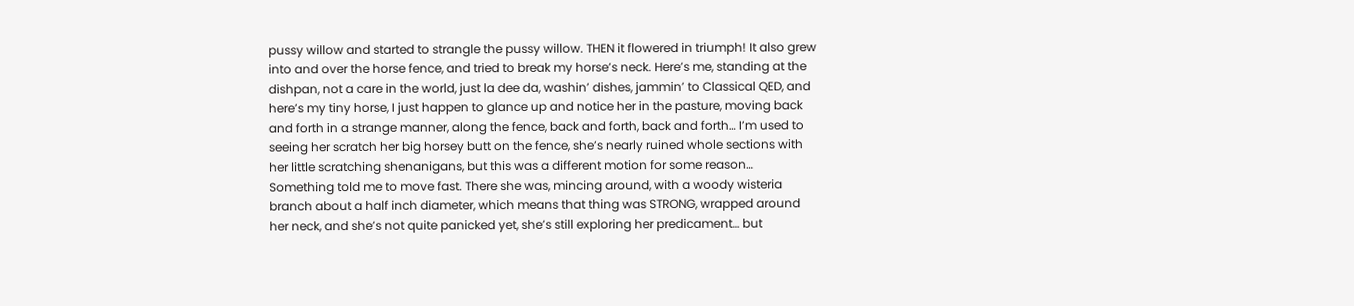pussy willow and started to strangle the pussy willow. THEN it flowered in triumph! It also grew into and over the horse fence, and tried to break my horse’s neck. Here’s me, standing at the dishpan, not a care in the world, just la dee da, washin’ dishes, jammin’ to Classical QED, and here’s my tiny horse, I just happen to glance up and notice her in the pasture, moving back and forth in a strange manner, along the fence, back and forth, back and forth… I’m used to seeing her scratch her big horsey butt on the fence, she’s nearly ruined whole sections with her little scratching shenanigans, but this was a different motion for some reason… Something told me to move fast. There she was, mincing around, with a woody wisteria branch about a half inch diameter, which means that thing was STRONG, wrapped around her neck, and she’s not quite panicked yet, she’s still exploring her predicament… but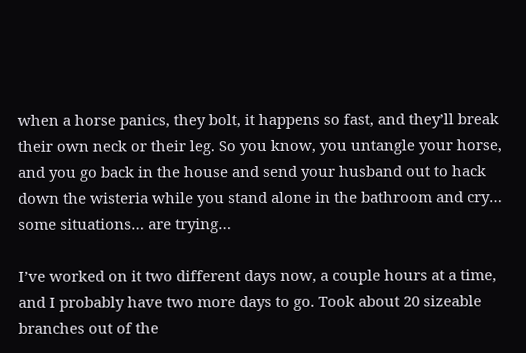when a horse panics, they bolt, it happens so fast, and they’ll break their own neck or their leg. So you know, you untangle your horse, and you go back in the house and send your husband out to hack down the wisteria while you stand alone in the bathroom and cry… some situations… are trying…

I’ve worked on it two different days now, a couple hours at a time, and I probably have two more days to go. Took about 20 sizeable branches out of the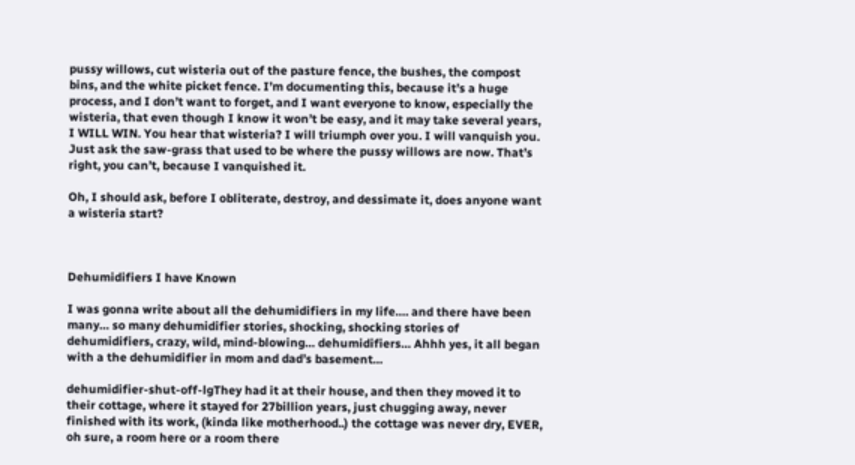pussy willows, cut wisteria out of the pasture fence, the bushes, the compost bins, and the white picket fence. I’m documenting this, because it’s a huge process, and I don’t want to forget, and I want everyone to know, especially the wisteria, that even though I know it won’t be easy, and it may take several years, I WILL WIN. You hear that wisteria? I will triumph over you. I will vanquish you. Just ask the saw-grass that used to be where the pussy willows are now. That’s right, you can’t, because I vanquished it.

Oh, I should ask, before I obliterate, destroy, and dessimate it, does anyone want a wisteria start?



Dehumidifiers I have Known

I was gonna write about all the dehumidifiers in my life…. and there have been many… so many dehumidifier stories, shocking, shocking stories of dehumidifiers, crazy, wild, mind-blowing… dehumidifiers… Ahhh yes, it all began with a the dehumidifier in mom and dad’s basement…

dehumidifier-shut-off-lgThey had it at their house, and then they moved it to their cottage, where it stayed for 27billion years, just chugging away, never finished with its work, (kinda like motherhood..) the cottage was never dry, EVER, oh sure, a room here or a room there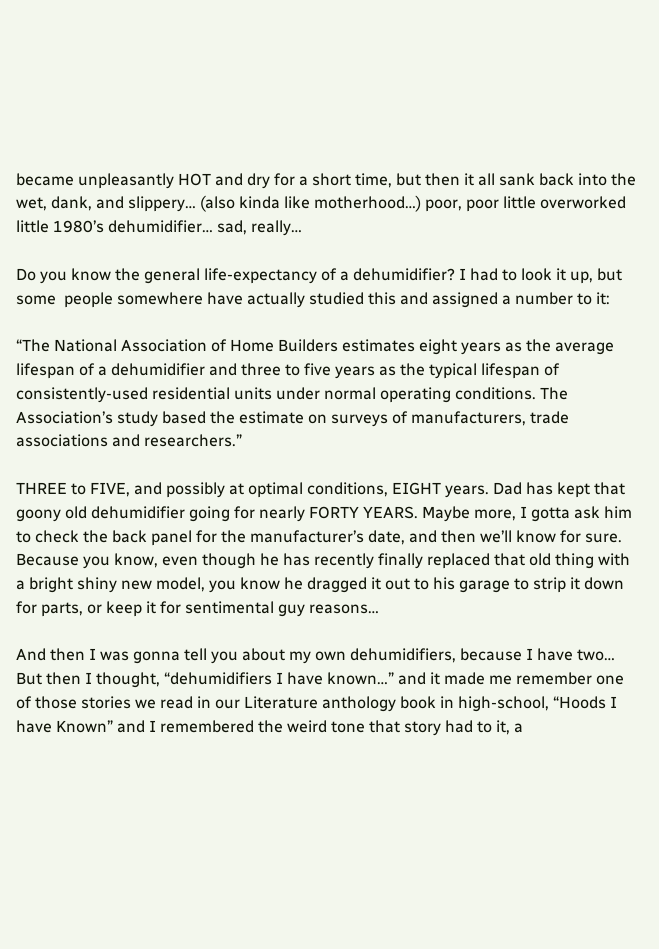became unpleasantly HOT and dry for a short time, but then it all sank back into the wet, dank, and slippery… (also kinda like motherhood…) poor, poor little overworked little 1980’s dehumidifier… sad, really…

Do you know the general life-expectancy of a dehumidifier? I had to look it up, but some  people somewhere have actually studied this and assigned a number to it:

“The National Association of Home Builders estimates eight years as the average  lifespan of a dehumidifier and three to five years as the typical lifespan of  consistently-used residential units under normal operating conditions. The  Association’s study based the estimate on surveys of manufacturers, trade associations and researchers.”

THREE to FIVE, and possibly at optimal conditions, EIGHT years. Dad has kept that goony old dehumidifier going for nearly FORTY YEARS. Maybe more, I gotta ask him to check the back panel for the manufacturer’s date, and then we’ll know for sure. Because you know, even though he has recently finally replaced that old thing with a bright shiny new model, you know he dragged it out to his garage to strip it down for parts, or keep it for sentimental guy reasons…

And then I was gonna tell you about my own dehumidifiers, because I have two… But then I thought, “dehumidifiers I have known…” and it made me remember one of those stories we read in our Literature anthology book in high-school, “Hoods I have Known” and I remembered the weird tone that story had to it, a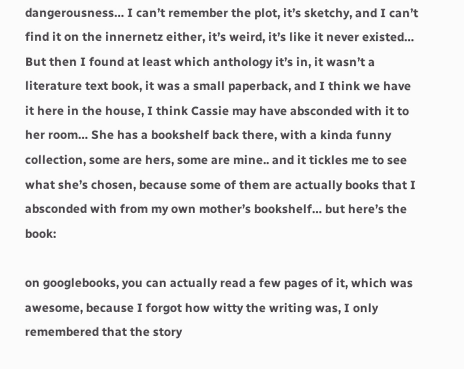dangerousness… I can’t remember the plot, it’s sketchy, and I can’t find it on the innernetz either, it’s weird, it’s like it never existed… But then I found at least which anthology it’s in, it wasn’t a literature text book, it was a small paperback, and I think we have it here in the house, I think Cassie may have absconded with it to her room… She has a bookshelf back there, with a kinda funny collection, some are hers, some are mine.. and it tickles me to see what she’s chosen, because some of them are actually books that I absconded with from my own mother’s bookshelf… but here’s the book:

on googlebooks, you can actually read a few pages of it, which was awesome, because I forgot how witty the writing was, I only remembered that the story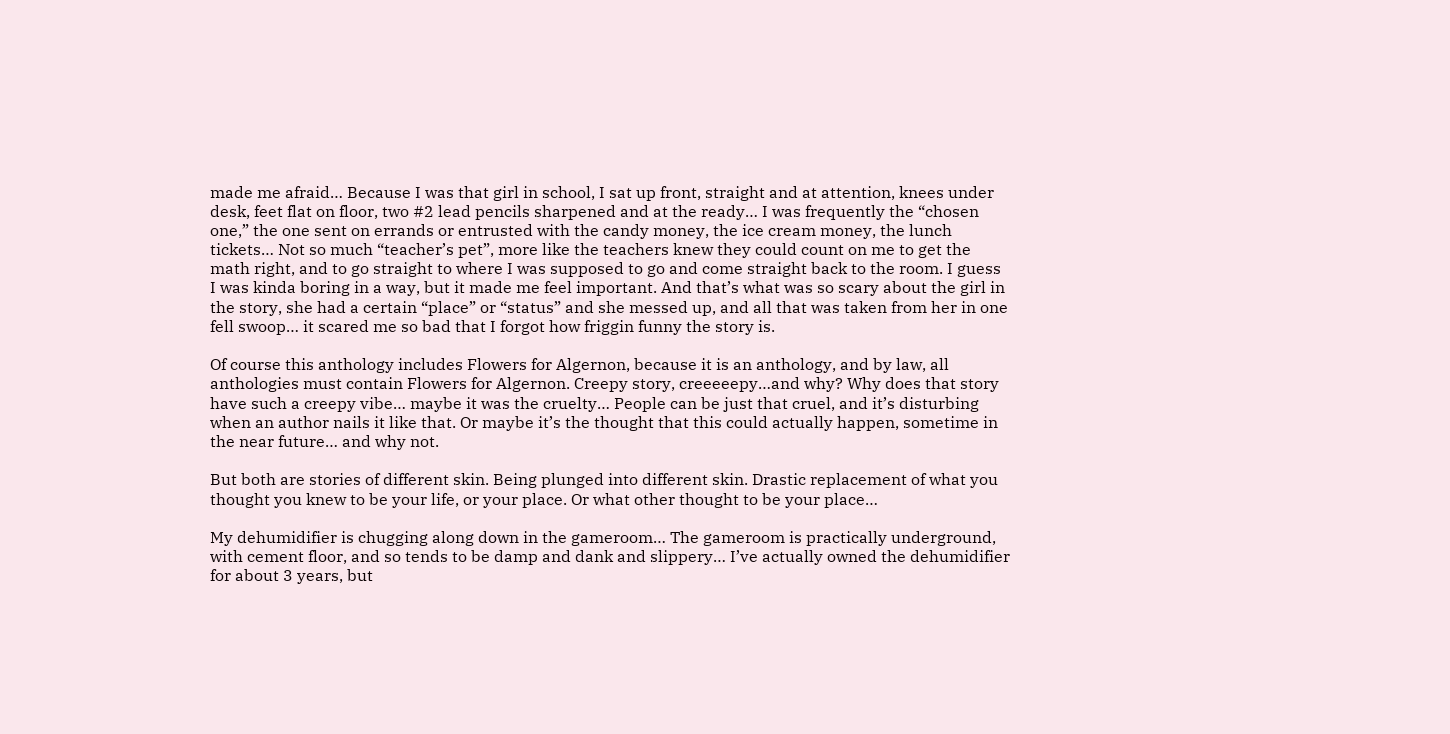made me afraid… Because I was that girl in school, I sat up front, straight and at attention, knees under desk, feet flat on floor, two #2 lead pencils sharpened and at the ready… I was frequently the “chosen one,” the one sent on errands or entrusted with the candy money, the ice cream money, the lunch tickets… Not so much “teacher’s pet”, more like the teachers knew they could count on me to get the math right, and to go straight to where I was supposed to go and come straight back to the room. I guess I was kinda boring in a way, but it made me feel important. And that’s what was so scary about the girl in the story, she had a certain “place” or “status” and she messed up, and all that was taken from her in one fell swoop… it scared me so bad that I forgot how friggin funny the story is.

Of course this anthology includes Flowers for Algernon, because it is an anthology, and by law, all anthologies must contain Flowers for Algernon. Creepy story, creeeeepy…and why? Why does that story have such a creepy vibe… maybe it was the cruelty… People can be just that cruel, and it’s disturbing when an author nails it like that. Or maybe it’s the thought that this could actually happen, sometime in the near future… and why not.

But both are stories of different skin. Being plunged into different skin. Drastic replacement of what you thought you knew to be your life, or your place. Or what other thought to be your place…

My dehumidifier is chugging along down in the gameroom… The gameroom is practically underground, with cement floor, and so tends to be damp and dank and slippery… I’ve actually owned the dehumidifier for about 3 years, but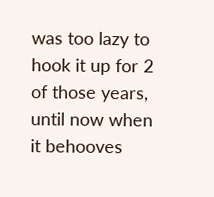was too lazy to hook it up for 2 of those years, until now when it behooves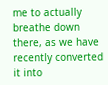me to actually breathe down there, as we have recently converted it into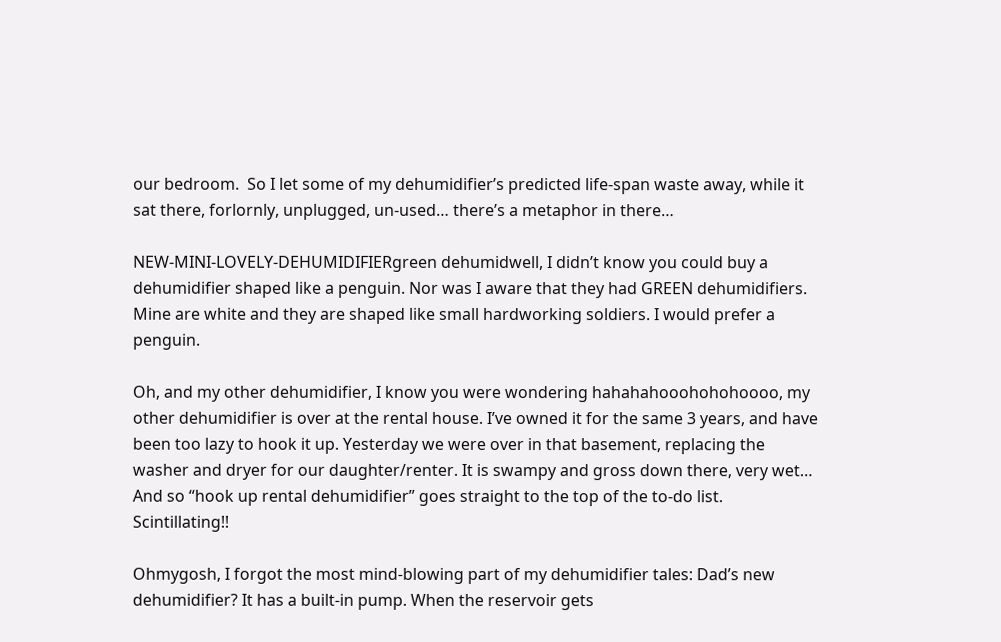our bedroom.  So I let some of my dehumidifier’s predicted life-span waste away, while it sat there, forlornly, unplugged, un-used… there’s a metaphor in there…

NEW-MINI-LOVELY-DEHUMIDIFIERgreen dehumidwell, I didn’t know you could buy a dehumidifier shaped like a penguin. Nor was I aware that they had GREEN dehumidifiers. Mine are white and they are shaped like small hardworking soldiers. I would prefer a penguin.

Oh, and my other dehumidifier, I know you were wondering hahahahooohohohoooo, my other dehumidifier is over at the rental house. I’ve owned it for the same 3 years, and have been too lazy to hook it up. Yesterday we were over in that basement, replacing the washer and dryer for our daughter/renter. It is swampy and gross down there, very wet… And so “hook up rental dehumidifier” goes straight to the top of the to-do list. Scintillating!!

Ohmygosh, I forgot the most mind-blowing part of my dehumidifier tales: Dad’s new dehumidifier? It has a built-in pump. When the reservoir gets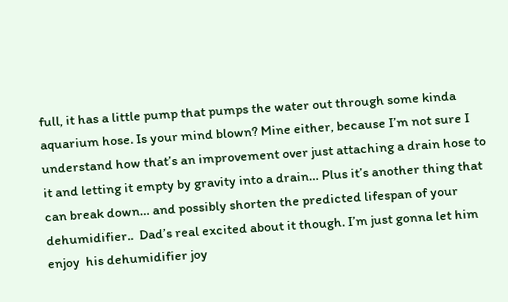full, it has a little pump that pumps the water out through some kinda aquarium hose. Is your mind blown? Mine either, because I’m not sure I understand how that’s an improvement over just attaching a drain hose to it and letting it empty by gravity into a drain… Plus it’s another thing that can break down… and possibly shorten the predicted lifespan of your dehumidifier..  Dad’s real excited about it though. I’m just gonna let him enjoy  his dehumidifier joy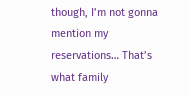though, I’m not gonna mention my reservations… That’s what family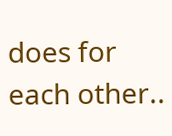does for each other..